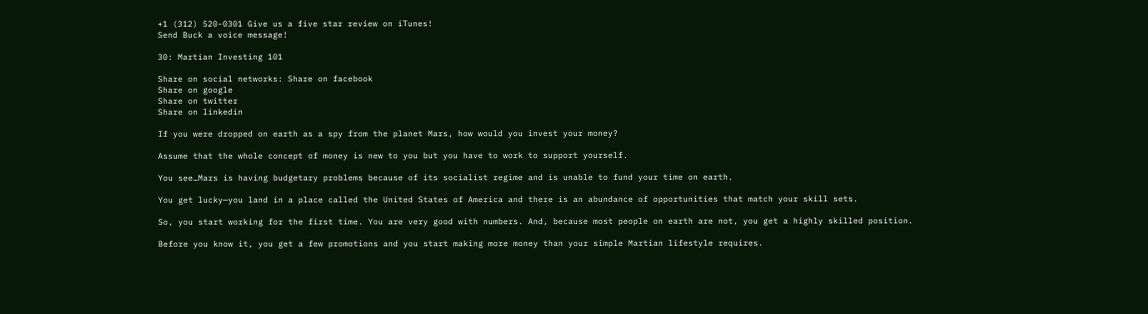+1 (312) 520-0301 Give us a five star review on iTunes!
Send Buck a voice message!

30: Martian Investing 101

Share on social networks: Share on facebook
Share on google
Share on twitter
Share on linkedin

If you were dropped on earth as a spy from the planet Mars, how would you invest your money?

Assume that the whole concept of money is new to you but you have to work to support yourself.

You see…Mars is having budgetary problems because of its socialist regime and is unable to fund your time on earth.

You get lucky—you land in a place called the United States of America and there is an abundance of opportunities that match your skill sets.

So, you start working for the first time. You are very good with numbers. And, because most people on earth are not, you get a highly skilled position.

Before you know it, you get a few promotions and you start making more money than your simple Martian lifestyle requires.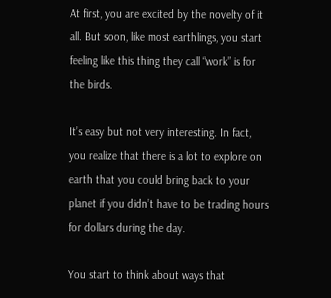At first, you are excited by the novelty of it all. But soon, like most earthlings, you start feeling like this thing they call “work” is for the birds.

It’s easy but not very interesting. In fact, you realize that there is a lot to explore on earth that you could bring back to your planet if you didn’t have to be trading hours for dollars during the day.

You start to think about ways that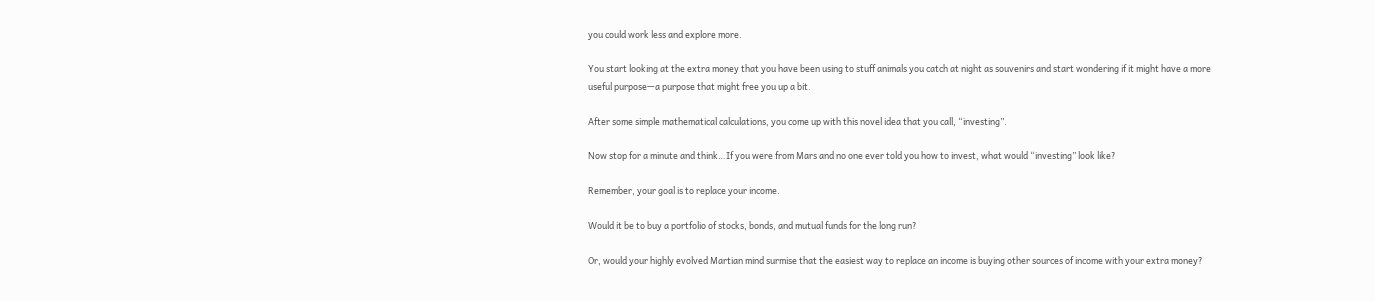you could work less and explore more.

You start looking at the extra money that you have been using to stuff animals you catch at night as souvenirs and start wondering if it might have a more useful purpose—a purpose that might free you up a bit.

After some simple mathematical calculations, you come up with this novel idea that you call, “investing”.

Now stop for a minute and think…If you were from Mars and no one ever told you how to invest, what would “investing” look like?

Remember, your goal is to replace your income.

Would it be to buy a portfolio of stocks, bonds, and mutual funds for the long run?

Or, would your highly evolved Martian mind surmise that the easiest way to replace an income is buying other sources of income with your extra money?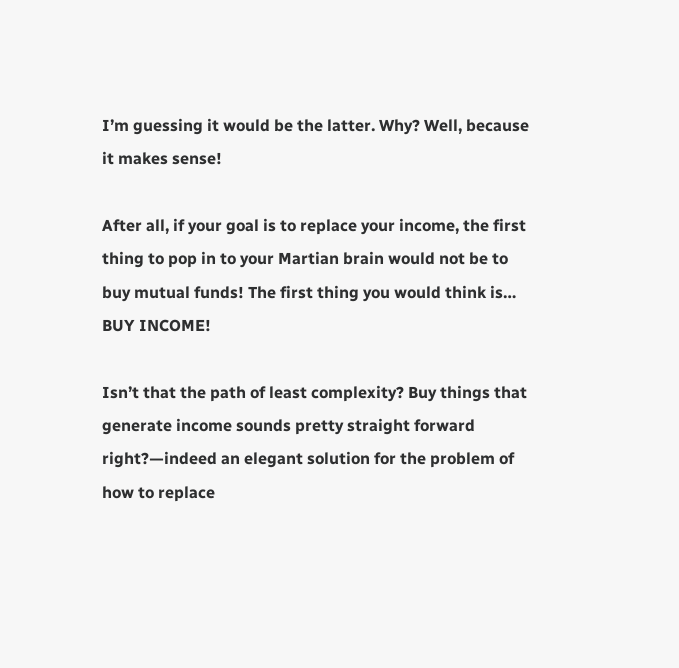I’m guessing it would be the latter. Why? Well, because it makes sense!

After all, if your goal is to replace your income, the first thing to pop in to your Martian brain would not be to buy mutual funds! The first thing you would think is… BUY INCOME!

Isn’t that the path of least complexity? Buy things that generate income sounds pretty straight forward right?—indeed an elegant solution for the problem of how to replace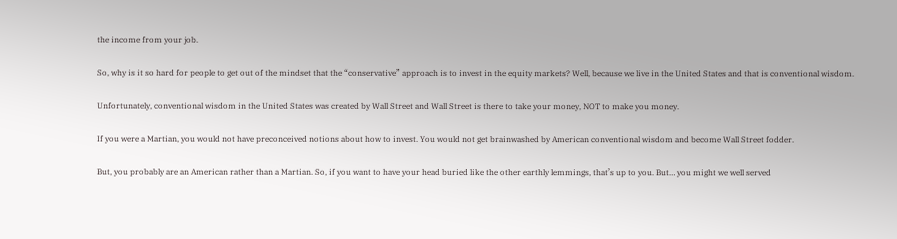the income from your job.

So, why is it so hard for people to get out of the mindset that the “conservative” approach is to invest in the equity markets? Well, because we live in the United States and that is conventional wisdom.

Unfortunately, conventional wisdom in the United States was created by Wall Street and Wall Street is there to take your money, NOT to make you money.

If you were a Martian, you would not have preconceived notions about how to invest. You would not get brainwashed by American conventional wisdom and become Wall Street fodder.

But, you probably are an American rather than a Martian. So, if you want to have your head buried like the other earthly lemmings, that’s up to you. But… you might we well served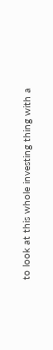to look at this whole investing thing with a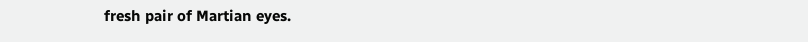fresh pair of Martian eyes.